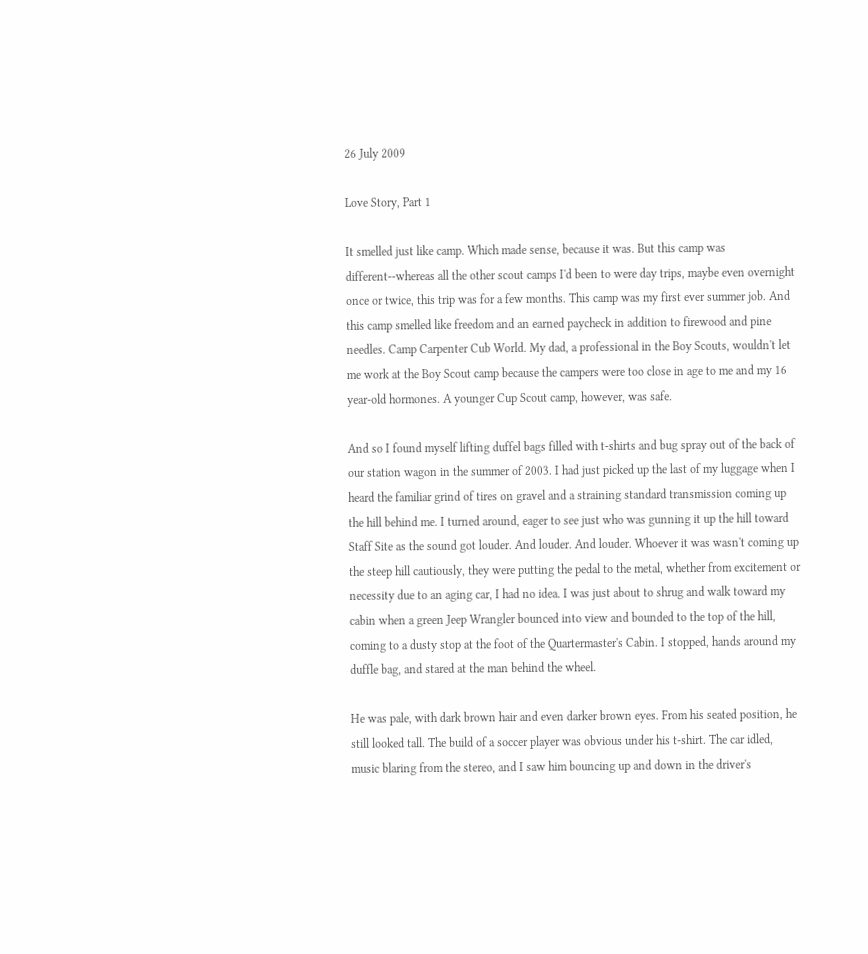26 July 2009

Love Story, Part 1

It smelled just like camp. Which made sense, because it was. But this camp was different--whereas all the other scout camps I'd been to were day trips, maybe even overnight once or twice, this trip was for a few months. This camp was my first ever summer job. And this camp smelled like freedom and an earned paycheck in addition to firewood and pine needles. Camp Carpenter Cub World. My dad, a professional in the Boy Scouts, wouldn't let me work at the Boy Scout camp because the campers were too close in age to me and my 16 year-old hormones. A younger Cup Scout camp, however, was safe.

And so I found myself lifting duffel bags filled with t-shirts and bug spray out of the back of our station wagon in the summer of 2003. I had just picked up the last of my luggage when I heard the familiar grind of tires on gravel and a straining standard transmission coming up the hill behind me. I turned around, eager to see just who was gunning it up the hill toward Staff Site as the sound got louder. And louder. And louder. Whoever it was wasn't coming up the steep hill cautiously, they were putting the pedal to the metal, whether from excitement or necessity due to an aging car, I had no idea. I was just about to shrug and walk toward my cabin when a green Jeep Wrangler bounced into view and bounded to the top of the hill, coming to a dusty stop at the foot of the Quartermaster's Cabin. I stopped, hands around my duffle bag, and stared at the man behind the wheel.

He was pale, with dark brown hair and even darker brown eyes. From his seated position, he still looked tall. The build of a soccer player was obvious under his t-shirt. The car idled, music blaring from the stereo, and I saw him bouncing up and down in the driver's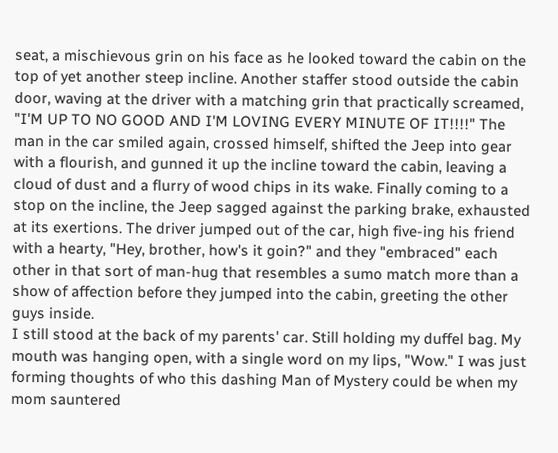seat, a mischievous grin on his face as he looked toward the cabin on the top of yet another steep incline. Another staffer stood outside the cabin door, waving at the driver with a matching grin that practically screamed, "I'M UP TO NO GOOD AND I'M LOVING EVERY MINUTE OF IT!!!!" The man in the car smiled again, crossed himself, shifted the Jeep into gear with a flourish, and gunned it up the incline toward the cabin, leaving a cloud of dust and a flurry of wood chips in its wake. Finally coming to a stop on the incline, the Jeep sagged against the parking brake, exhausted at its exertions. The driver jumped out of the car, high five-ing his friend with a hearty, "Hey, brother, how's it goin?" and they "embraced" each other in that sort of man-hug that resembles a sumo match more than a show of affection before they jumped into the cabin, greeting the other guys inside.
I still stood at the back of my parents' car. Still holding my duffel bag. My mouth was hanging open, with a single word on my lips, "Wow." I was just forming thoughts of who this dashing Man of Mystery could be when my mom sauntered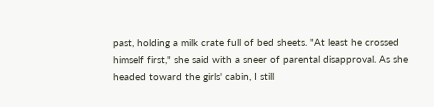past, holding a milk crate full of bed sheets. "At least he crossed himself first," she said with a sneer of parental disapproval. As she headed toward the girls' cabin, I still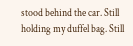stood behind the car. Still holding my duffel bag. Still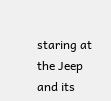staring at the Jeep and its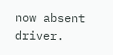now absent driver.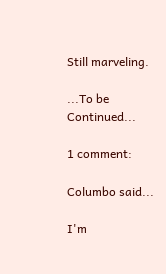Still marveling.

...To be Continued...

1 comment:

Columbo said...

I'm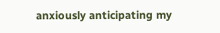anxiously anticipating my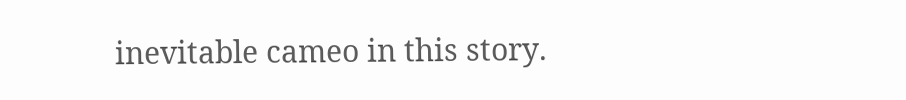inevitable cameo in this story.